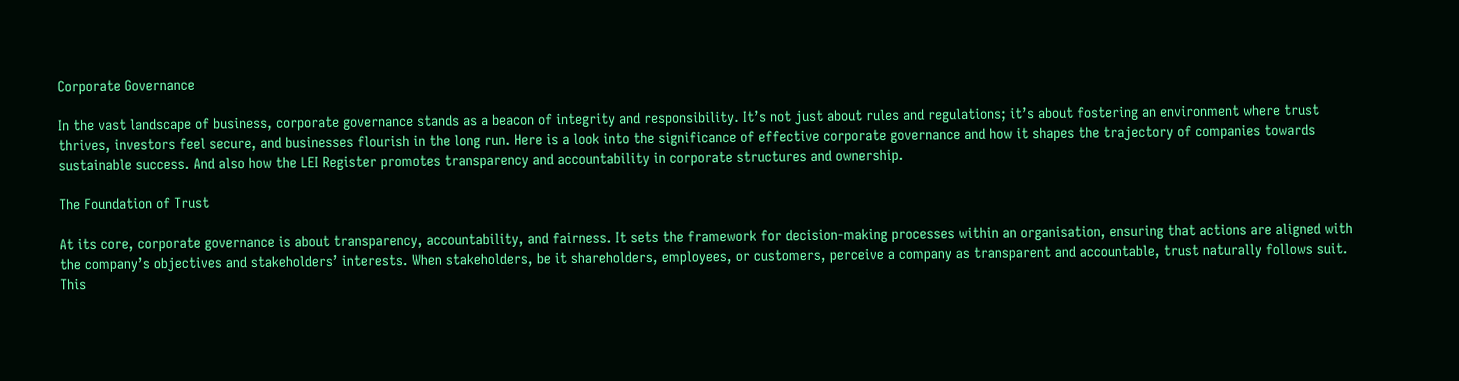Corporate Governance

In the vast landscape of business, corporate governance stands as a beacon of integrity and responsibility. It’s not just about rules and regulations; it’s about fostering an environment where trust thrives, investors feel secure, and businesses flourish in the long run. Here is a look into the significance of effective corporate governance and how it shapes the trajectory of companies towards sustainable success. And also how the LEI Register promotes transparency and accountability in corporate structures and ownership.

The Foundation of Trust

At its core, corporate governance is about transparency, accountability, and fairness. It sets the framework for decision-making processes within an organisation, ensuring that actions are aligned with the company’s objectives and stakeholders’ interests. When stakeholders, be it shareholders, employees, or customers, perceive a company as transparent and accountable, trust naturally follows suit. This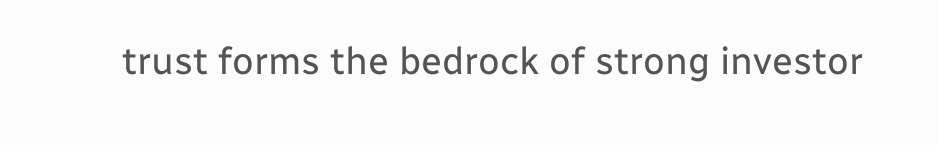trust forms the bedrock of strong investor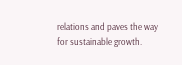relations and paves the way for sustainable growth.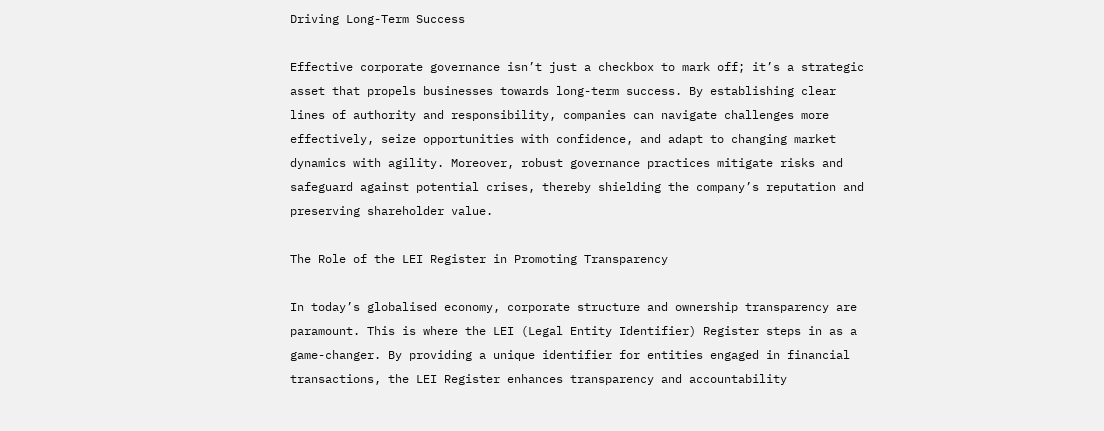Driving Long-Term Success

Effective corporate governance isn’t just a checkbox to mark off; it’s a strategic asset that propels businesses towards long-term success. By establishing clear lines of authority and responsibility, companies can navigate challenges more effectively, seize opportunities with confidence, and adapt to changing market dynamics with agility. Moreover, robust governance practices mitigate risks and safeguard against potential crises, thereby shielding the company’s reputation and preserving shareholder value.

The Role of the LEI Register in Promoting Transparency

In today’s globalised economy, corporate structure and ownership transparency are paramount. This is where the LEI (Legal Entity Identifier) Register steps in as a game-changer. By providing a unique identifier for entities engaged in financial transactions, the LEI Register enhances transparency and accountability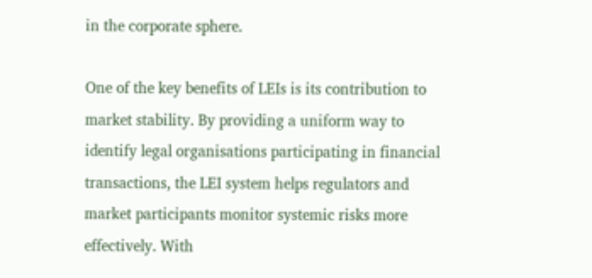in the corporate sphere.

One of the key benefits of LEIs is its contribution to market stability. By providing a uniform way to identify legal organisations participating in financial transactions, the LEI system helps regulators and market participants monitor systemic risks more effectively. With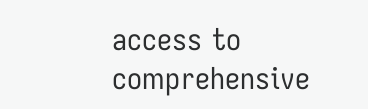access to comprehensive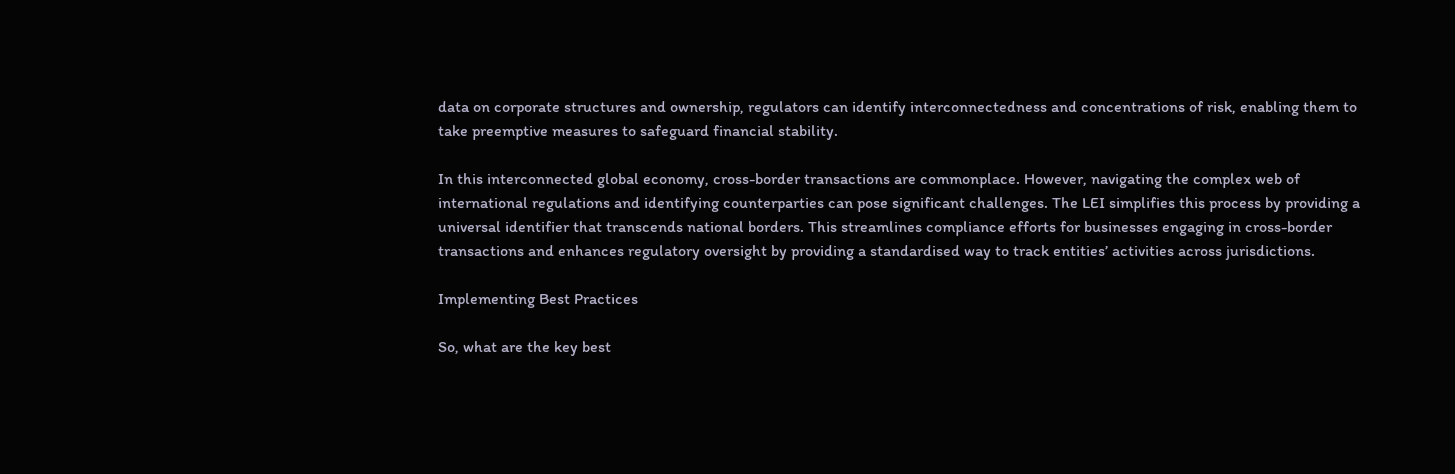data on corporate structures and ownership, regulators can identify interconnectedness and concentrations of risk, enabling them to take preemptive measures to safeguard financial stability.

In this interconnected global economy, cross-border transactions are commonplace. However, navigating the complex web of international regulations and identifying counterparties can pose significant challenges. The LEI simplifies this process by providing a universal identifier that transcends national borders. This streamlines compliance efforts for businesses engaging in cross-border transactions and enhances regulatory oversight by providing a standardised way to track entities’ activities across jurisdictions.

Implementing Best Practices

So, what are the key best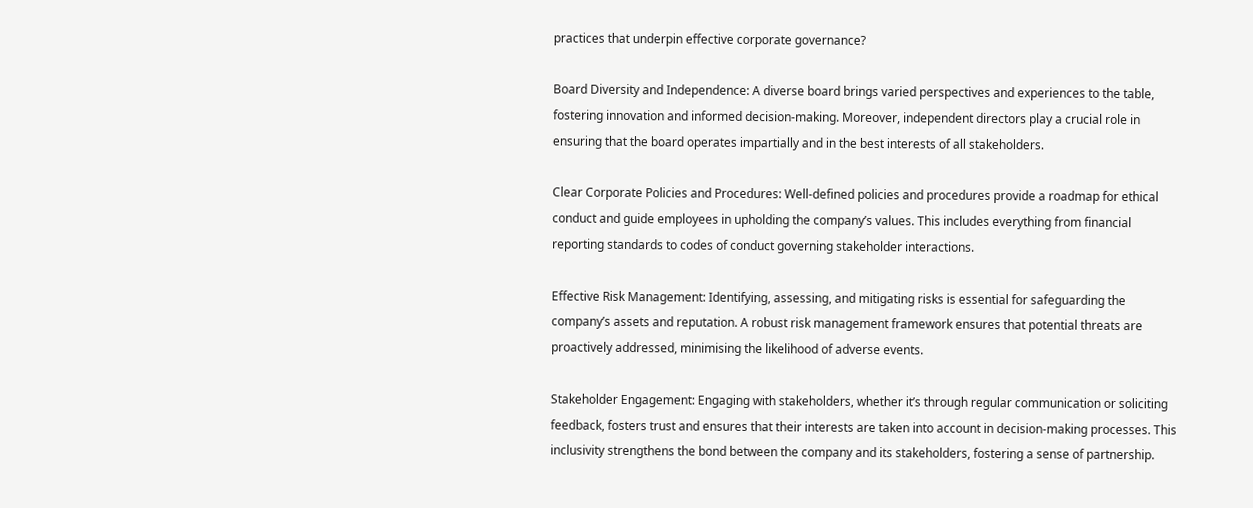practices that underpin effective corporate governance?

Board Diversity and Independence: A diverse board brings varied perspectives and experiences to the table, fostering innovation and informed decision-making. Moreover, independent directors play a crucial role in ensuring that the board operates impartially and in the best interests of all stakeholders.

Clear Corporate Policies and Procedures: Well-defined policies and procedures provide a roadmap for ethical conduct and guide employees in upholding the company’s values. This includes everything from financial reporting standards to codes of conduct governing stakeholder interactions.

Effective Risk Management: Identifying, assessing, and mitigating risks is essential for safeguarding the company’s assets and reputation. A robust risk management framework ensures that potential threats are proactively addressed, minimising the likelihood of adverse events.

Stakeholder Engagement: Engaging with stakeholders, whether it’s through regular communication or soliciting feedback, fosters trust and ensures that their interests are taken into account in decision-making processes. This inclusivity strengthens the bond between the company and its stakeholders, fostering a sense of partnership.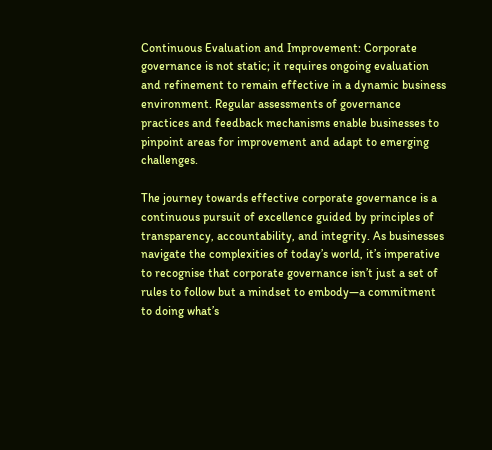Continuous Evaluation and Improvement: Corporate governance is not static; it requires ongoing evaluation and refinement to remain effective in a dynamic business environment. Regular assessments of governance practices and feedback mechanisms enable businesses to pinpoint areas for improvement and adapt to emerging challenges.

The journey towards effective corporate governance is a continuous pursuit of excellence guided by principles of transparency, accountability, and integrity. As businesses navigate the complexities of today’s world, it’s imperative to recognise that corporate governance isn’t just a set of rules to follow but a mindset to embody—a commitment to doing what’s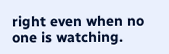right even when no one is watching.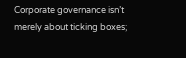Corporate governance isn’t merely about ticking boxes;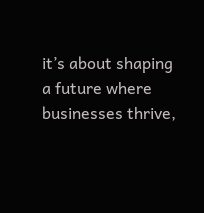it’s about shaping a future where businesses thrive,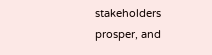stakeholders prosper, and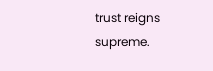trust reigns supreme.